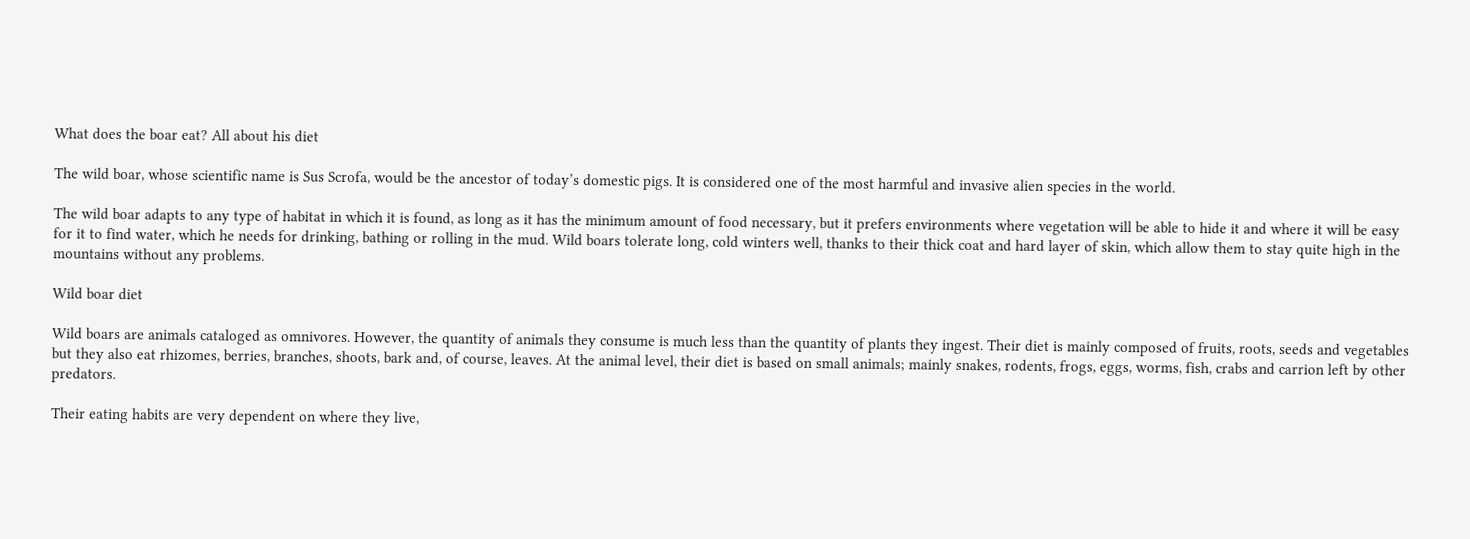What does the boar eat? All about his diet

The wild boar, whose scientific name is Sus Scrofa, would be the ancestor of today’s domestic pigs. It is considered one of the most harmful and invasive alien species in the world.

The wild boar adapts to any type of habitat in which it is found, as long as it has the minimum amount of food necessary, but it prefers environments where vegetation will be able to hide it and where it will be easy for it to find water, which he needs for drinking, bathing or rolling in the mud. Wild boars tolerate long, cold winters well, thanks to their thick coat and hard layer of skin, which allow them to stay quite high in the mountains without any problems.

Wild boar diet

Wild boars are animals cataloged as omnivores. However, the quantity of animals they consume is much less than the quantity of plants they ingest. Their diet is mainly composed of fruits, roots, seeds and vegetables but they also eat rhizomes, berries, branches, shoots, bark and, of course, leaves. At the animal level, their diet is based on small animals; mainly snakes, rodents, frogs, eggs, worms, fish, crabs and carrion left by other predators.

Their eating habits are very dependent on where they live,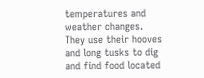temperatures and weather changes. They use their hooves and long tusks to dig and find food located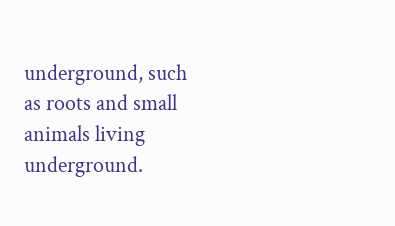underground, such as roots and small animals living underground.